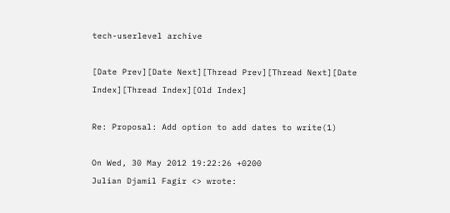tech-userlevel archive

[Date Prev][Date Next][Thread Prev][Thread Next][Date Index][Thread Index][Old Index]

Re: Proposal: Add option to add dates to write(1)

On Wed, 30 May 2012 19:22:26 +0200
Julian Djamil Fagir <> wrote: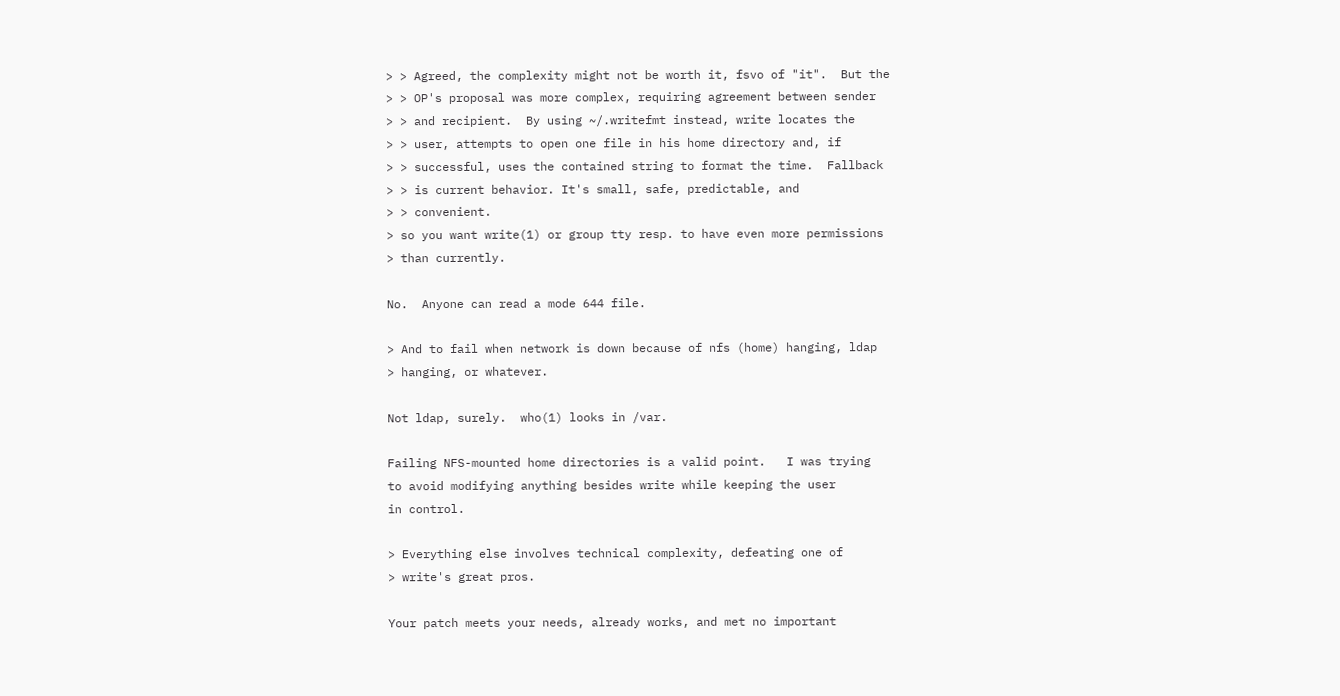> > Agreed, the complexity might not be worth it, fsvo of "it".  But the
> > OP's proposal was more complex, requiring agreement between sender
> > and recipient.  By using ~/.writefmt instead, write locates the
> > user, attempts to open one file in his home directory and, if
> > successful, uses the contained string to format the time.  Fallback
> > is current behavior. It's small, safe, predictable, and
> > convenient.
> so you want write(1) or group tty resp. to have even more permissions
> than currently.

No.  Anyone can read a mode 644 file.

> And to fail when network is down because of nfs (home) hanging, ldap
> hanging, or whatever.

Not ldap, surely.  who(1) looks in /var.

Failing NFS-mounted home directories is a valid point.   I was trying
to avoid modifying anything besides write while keeping the user
in control.

> Everything else involves technical complexity, defeating one of
> write's great pros.

Your patch meets your needs, already works, and met no important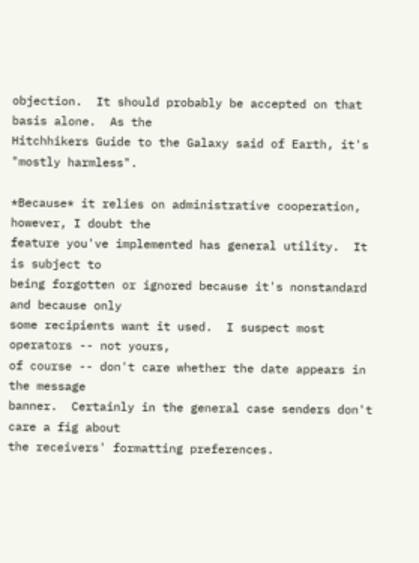objection.  It should probably be accepted on that basis alone.  As the
Hitchhikers Guide to the Galaxy said of Earth, it's "mostly harmless".

*Because* it relies on administrative cooperation, however, I doubt the
feature you've implemented has general utility.  It is subject to
being forgotten or ignored because it's nonstandard and because only
some recipients want it used.  I suspect most operators -- not yours,
of course -- don't care whether the date appears in the message
banner.  Certainly in the general case senders don't care a fig about
the receivers' formatting preferences.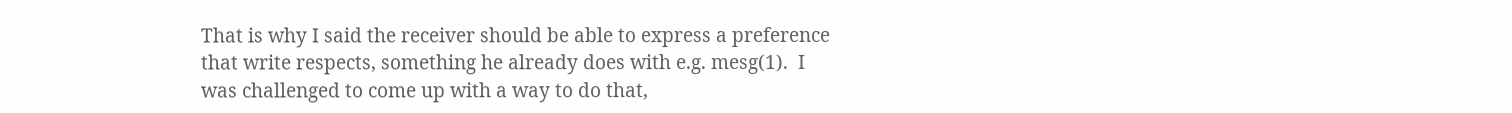That is why I said the receiver should be able to express a preference
that write respects, something he already does with e.g. mesg(1).  I
was challenged to come up with a way to do that,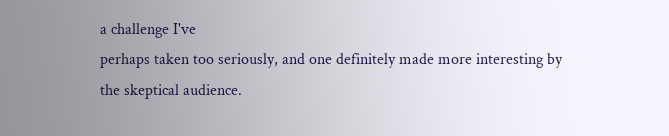a challenge I've
perhaps taken too seriously, and one definitely made more interesting by
the skeptical audience.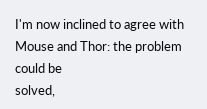I'm now inclined to agree with Mouse and Thor: the problem could be
solved,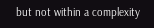but not within a complexity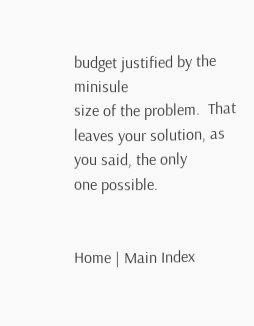budget justified by the minisule
size of the problem.  That leaves your solution, as you said, the only
one possible.


Home | Main Index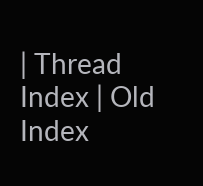| Thread Index | Old Index